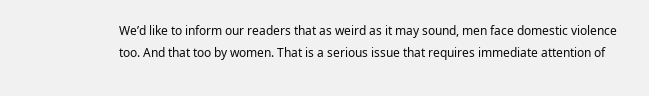We’d like to inform our readers that as weird as it may sound, men face domestic violence too. And that too by women. That is a serious issue that requires immediate attention of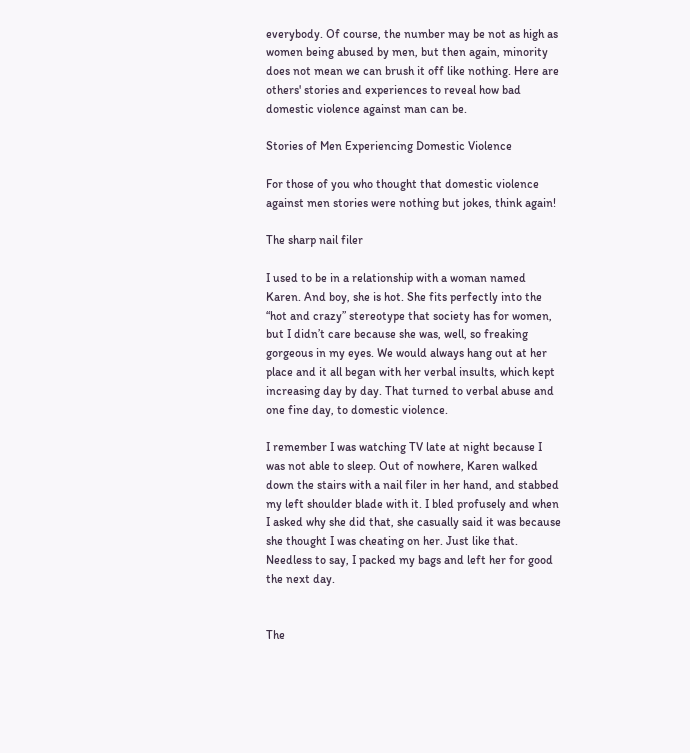everybody. Of course, the number may be not as high as women being abused by men, but then again, minority does not mean we can brush it off like nothing. Here are others' stories and experiences to reveal how bad domestic violence against man can be.

Stories of Men Experiencing Domestic Violence

For those of you who thought that domestic violence against men stories were nothing but jokes, think again!

The sharp nail filer

I used to be in a relationship with a woman named Karen. And boy, she is hot. She fits perfectly into the “hot and crazy” stereotype that society has for women, but I didn’t care because she was, well, so freaking gorgeous in my eyes. We would always hang out at her place and it all began with her verbal insults, which kept increasing day by day. That turned to verbal abuse and one fine day, to domestic violence.

I remember I was watching TV late at night because I was not able to sleep. Out of nowhere, Karen walked down the stairs with a nail filer in her hand, and stabbed my left shoulder blade with it. I bled profusely and when I asked why she did that, she casually said it was because she thought I was cheating on her. Just like that. Needless to say, I packed my bags and left her for good the next day.


The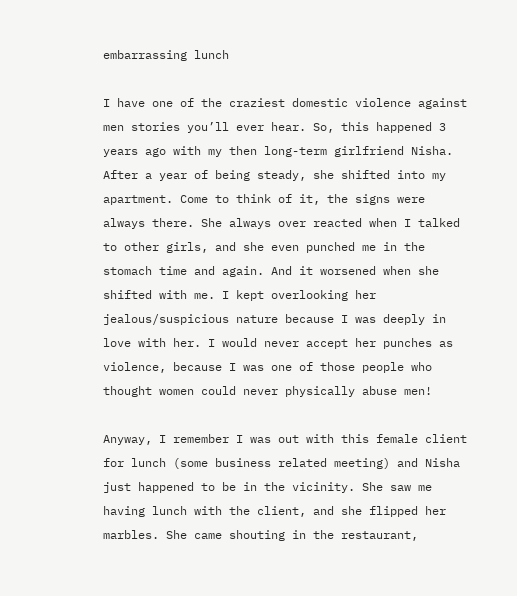embarrassing lunch

I have one of the craziest domestic violence against men stories you’ll ever hear. So, this happened 3 years ago with my then long-term girlfriend Nisha. After a year of being steady, she shifted into my apartment. Come to think of it, the signs were always there. She always over reacted when I talked to other girls, and she even punched me in the stomach time and again. And it worsened when she shifted with me. I kept overlooking her jealous/suspicious nature because I was deeply in love with her. I would never accept her punches as violence, because I was one of those people who thought women could never physically abuse men!

Anyway, I remember I was out with this female client for lunch (some business related meeting) and Nisha just happened to be in the vicinity. She saw me having lunch with the client, and she flipped her marbles. She came shouting in the restaurant,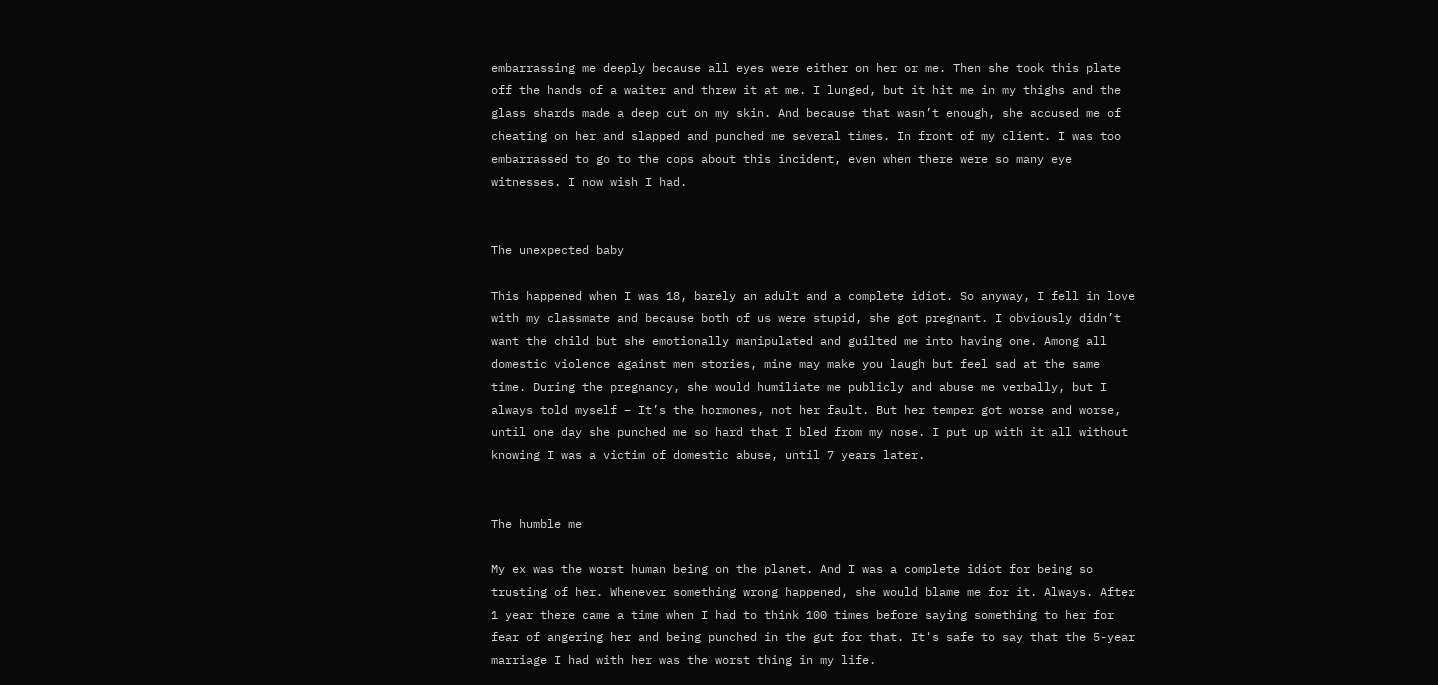embarrassing me deeply because all eyes were either on her or me. Then she took this plate off the hands of a waiter and threw it at me. I lunged, but it hit me in my thighs and the glass shards made a deep cut on my skin. And because that wasn’t enough, she accused me of cheating on her and slapped and punched me several times. In front of my client. I was too embarrassed to go to the cops about this incident, even when there were so many eye witnesses. I now wish I had.


The unexpected baby

This happened when I was 18, barely an adult and a complete idiot. So anyway, I fell in love with my classmate and because both of us were stupid, she got pregnant. I obviously didn’t want the child but she emotionally manipulated and guilted me into having one. Among all domestic violence against men stories, mine may make you laugh but feel sad at the same time. During the pregnancy, she would humiliate me publicly and abuse me verbally, but I always told myself – It’s the hormones, not her fault. But her temper got worse and worse, until one day she punched me so hard that I bled from my nose. I put up with it all without knowing I was a victim of domestic abuse, until 7 years later.


The humble me

My ex was the worst human being on the planet. And I was a complete idiot for being so trusting of her. Whenever something wrong happened, she would blame me for it. Always. After 1 year there came a time when I had to think 100 times before saying something to her for fear of angering her and being punched in the gut for that. It's safe to say that the 5-year marriage I had with her was the worst thing in my life.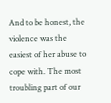And to be honest, the violence was the easiest of her abuse to cope with. The most troubling part of our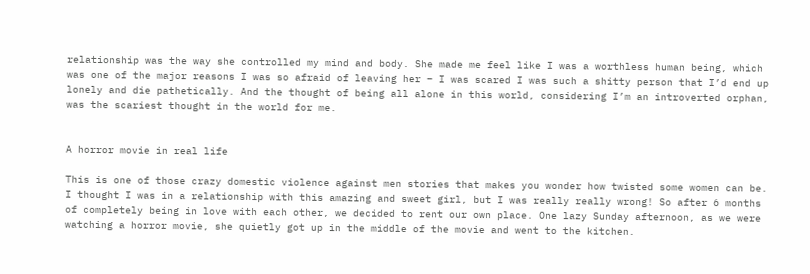relationship was the way she controlled my mind and body. She made me feel like I was a worthless human being, which was one of the major reasons I was so afraid of leaving her – I was scared I was such a shitty person that I’d end up lonely and die pathetically. And the thought of being all alone in this world, considering I’m an introverted orphan, was the scariest thought in the world for me.


A horror movie in real life

This is one of those crazy domestic violence against men stories that makes you wonder how twisted some women can be. I thought I was in a relationship with this amazing and sweet girl, but I was really really wrong! So after 6 months of completely being in love with each other, we decided to rent our own place. One lazy Sunday afternoon, as we were watching a horror movie, she quietly got up in the middle of the movie and went to the kitchen.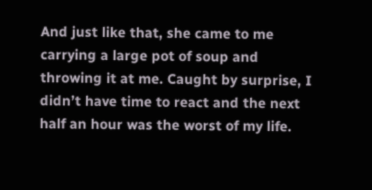And just like that, she came to me carrying a large pot of soup and throwing it at me. Caught by surprise, I didn’t have time to react and the next half an hour was the worst of my life.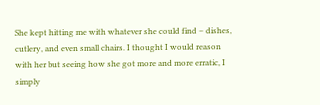She kept hitting me with whatever she could find – dishes, cutlery, and even small chairs. I thought I would reason with her but seeing how she got more and more erratic, I simply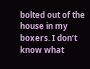bolted out of the house in my boxers. I don’t know what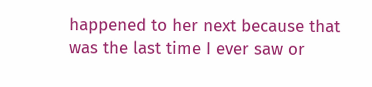happened to her next because that was the last time I ever saw or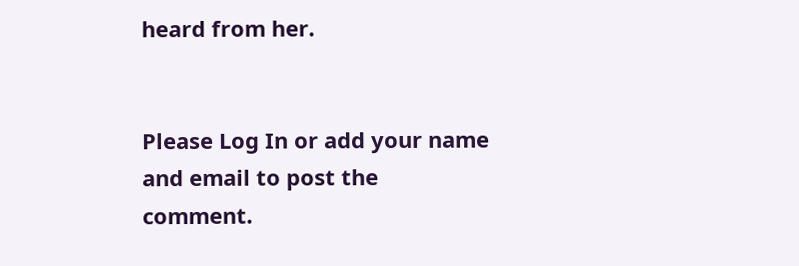heard from her.


Please Log In or add your name and email to post the comment.